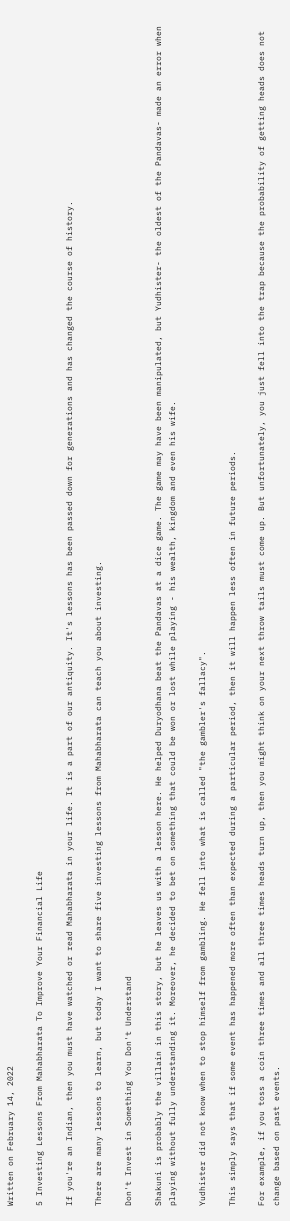Written on February 14, 2022

5 Investing Lessons From Mahabharata To Improve Your Financial Life

If you're an Indian, then you must have watched or read Mahabharata in your life. It is a part of our antiquity. It's lessons has been passed down for generations and has changed the course of history.

There are many lessons to learn, but today I want to share five investing lessons from Mahabharata can teach you about investing.

Don't Invest in Something You Don't Understand

Shakuni is probably the villain in this story, but he leaves us with a lesson here. He helped Duryodhana beat the Pandavas at a dice game. The game may have been manipulated, but Yudhister- the oldest of the Pandavas- made an error when playing without fully understanding it. Moreover, he decided to bet on something that could be won or lost while playing - his wealth, kingdom and even his wife.

Yudhister did not know when to stop himself from gambling. He fell into what is called "the gambler's fallacy".

This simply says that if some event has happened more often than expected during a particular period, then it will happen less often in future periods.

For example, if you toss a coin three times and all three times heads turn up, then you might think on your next throw tails must come up. But unfortunately, you just fell into the trap because the probability of getting heads does not change based on past events.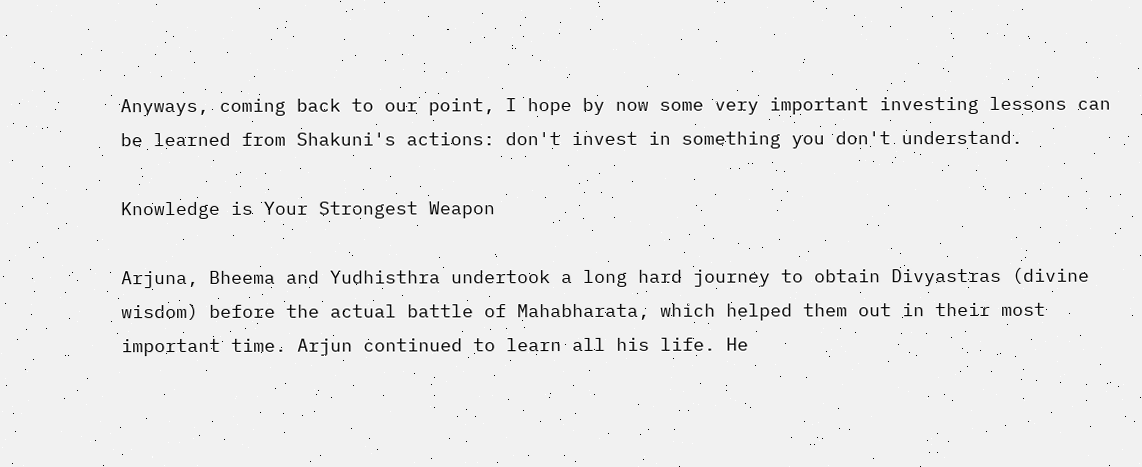Anyways, coming back to our point, I hope by now some very important investing lessons can be learned from Shakuni's actions: don't invest in something you don't understand.

Knowledge is Your Strongest Weapon

Arjuna, Bheema and Yudhisthra undertook a long hard journey to obtain Divyastras (divine wisdom) before the actual battle of Mahabharata, which helped them out in their most important time. Arjun continued to learn all his life. He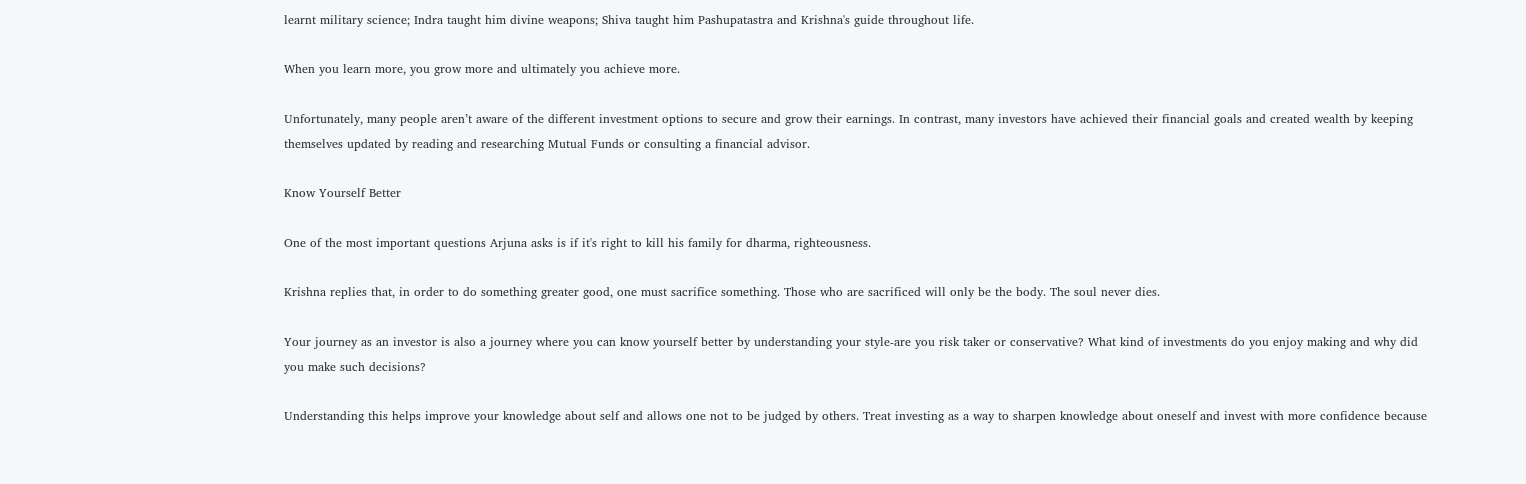learnt military science; Indra taught him divine weapons; Shiva taught him Pashupatastra and Krishna's guide throughout life.

When you learn more, you grow more and ultimately you achieve more.

Unfortunately, many people aren’t aware of the different investment options to secure and grow their earnings. In contrast, many investors have achieved their financial goals and created wealth by keeping themselves updated by reading and researching Mutual Funds or consulting a financial advisor.

Know Yourself Better

One of the most important questions Arjuna asks is if it's right to kill his family for dharma, righteousness.

Krishna replies that, in order to do something greater good, one must sacrifice something. Those who are sacrificed will only be the body. The soul never dies.

Your journey as an investor is also a journey where you can know yourself better by understanding your style-are you risk taker or conservative? What kind of investments do you enjoy making and why did you make such decisions?

Understanding this helps improve your knowledge about self and allows one not to be judged by others. Treat investing as a way to sharpen knowledge about oneself and invest with more confidence because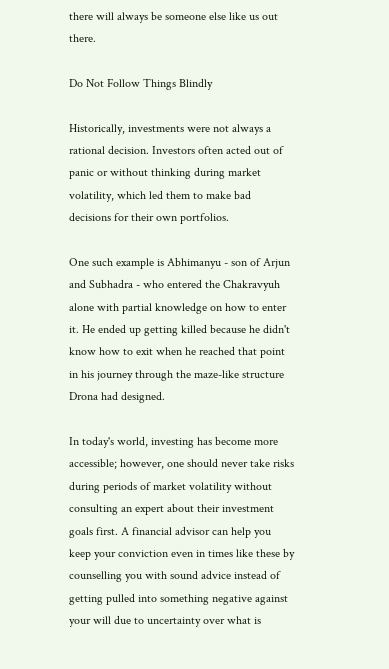there will always be someone else like us out there.

Do Not Follow Things Blindly

Historically, investments were not always a rational decision. Investors often acted out of panic or without thinking during market volatility, which led them to make bad decisions for their own portfolios.

One such example is Abhimanyu - son of Arjun and Subhadra - who entered the Chakravyuh alone with partial knowledge on how to enter it. He ended up getting killed because he didn't know how to exit when he reached that point in his journey through the maze-like structure Drona had designed.

In today's world, investing has become more accessible; however, one should never take risks during periods of market volatility without consulting an expert about their investment goals first. A financial advisor can help you keep your conviction even in times like these by counselling you with sound advice instead of getting pulled into something negative against your will due to uncertainty over what is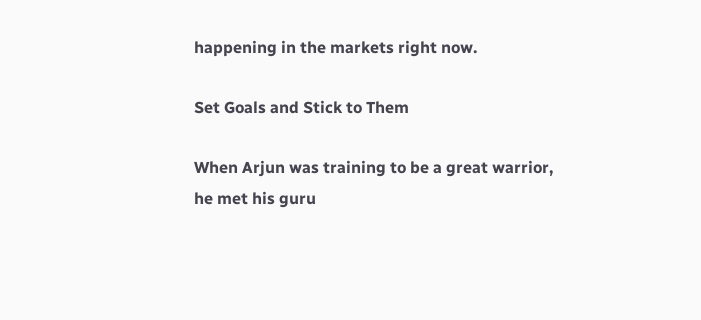happening in the markets right now.

Set Goals and Stick to Them

When Arjun was training to be a great warrior, he met his guru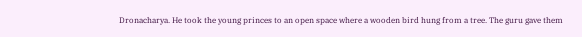Dronacharya. He took the young princes to an open space where a wooden bird hung from a tree. The guru gave them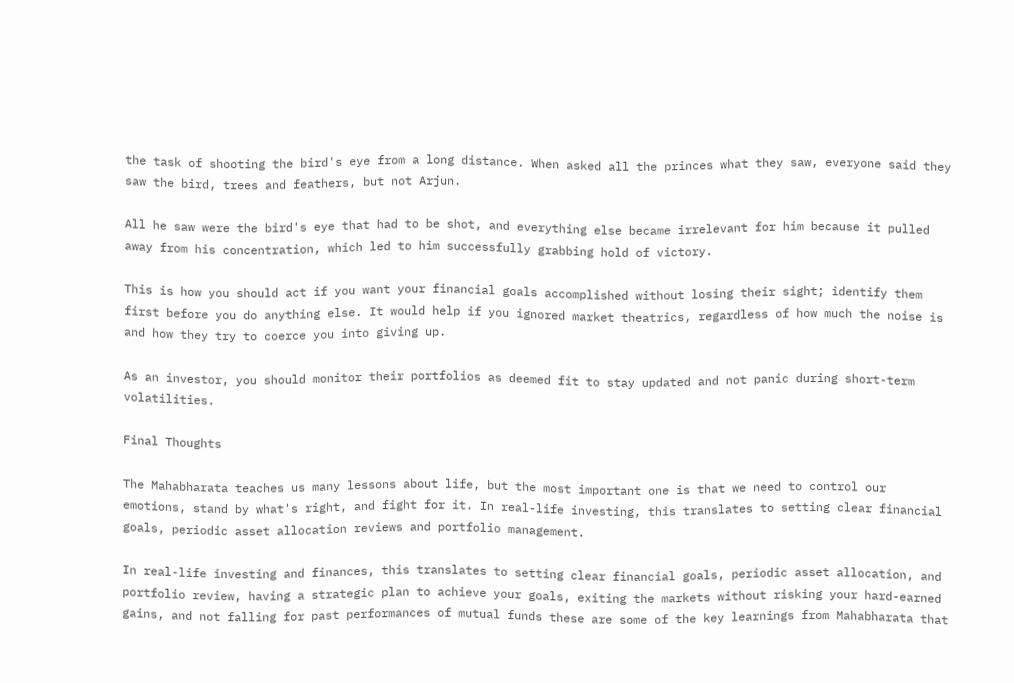the task of shooting the bird's eye from a long distance. When asked all the princes what they saw, everyone said they saw the bird, trees and feathers, but not Arjun.

All he saw were the bird's eye that had to be shot, and everything else became irrelevant for him because it pulled away from his concentration, which led to him successfully grabbing hold of victory.

This is how you should act if you want your financial goals accomplished without losing their sight; identify them first before you do anything else. It would help if you ignored market theatrics, regardless of how much the noise is and how they try to coerce you into giving up.

As an investor, you should monitor their portfolios as deemed fit to stay updated and not panic during short-term volatilities.

Final Thoughts

The Mahabharata teaches us many lessons about life, but the most important one is that we need to control our emotions, stand by what's right, and fight for it. In real-life investing, this translates to setting clear financial goals, periodic asset allocation reviews and portfolio management.

In real-life investing and finances, this translates to setting clear financial goals, periodic asset allocation, and portfolio review, having a strategic plan to achieve your goals, exiting the markets without risking your hard-earned gains, and not falling for past performances of mutual funds these are some of the key learnings from Mahabharata that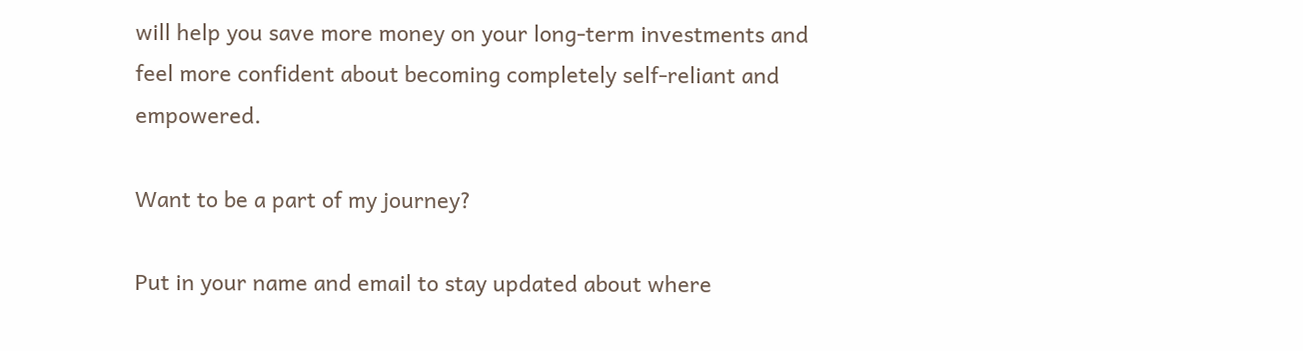will help you save more money on your long-term investments and feel more confident about becoming completely self-reliant and empowered.

Want to be a part of my journey?

Put in your name and email to stay updated about where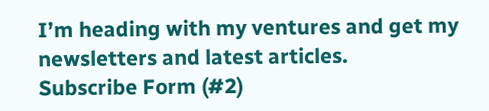I’m heading with my ventures and get my newsletters and latest articles.
Subscribe Form (#2)